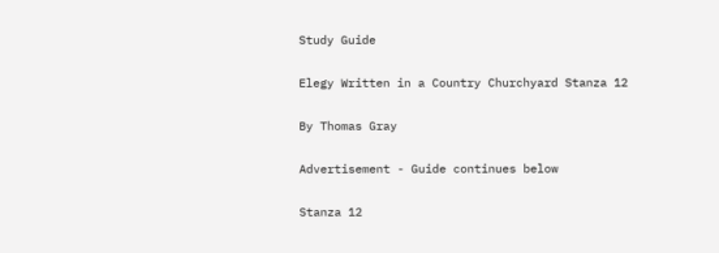Study Guide

Elegy Written in a Country Churchyard Stanza 12

By Thomas Gray

Advertisement - Guide continues below

Stanza 12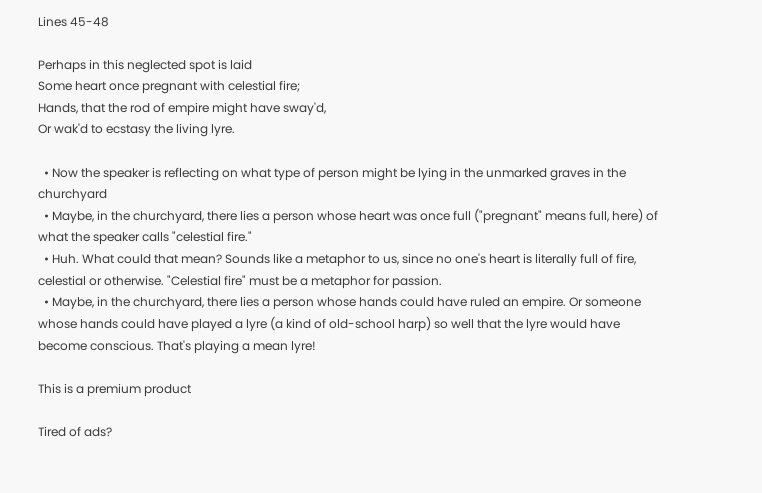Lines 45-48

Perhaps in this neglected spot is laid
Some heart once pregnant with celestial fire;
Hands, that the rod of empire might have sway'd,
Or wak'd to ecstasy the living lyre.

  • Now the speaker is reflecting on what type of person might be lying in the unmarked graves in the churchyard
  • Maybe, in the churchyard, there lies a person whose heart was once full ("pregnant" means full, here) of what the speaker calls "celestial fire."
  • Huh. What could that mean? Sounds like a metaphor to us, since no one's heart is literally full of fire, celestial or otherwise. "Celestial fire" must be a metaphor for passion.
  • Maybe, in the churchyard, there lies a person whose hands could have ruled an empire. Or someone whose hands could have played a lyre (a kind of old-school harp) so well that the lyre would have become conscious. That's playing a mean lyre!

This is a premium product

Tired of ads?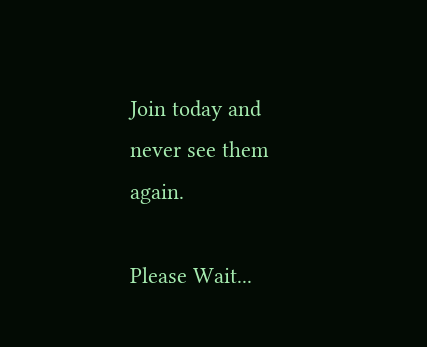Join today and never see them again.

Please Wait...